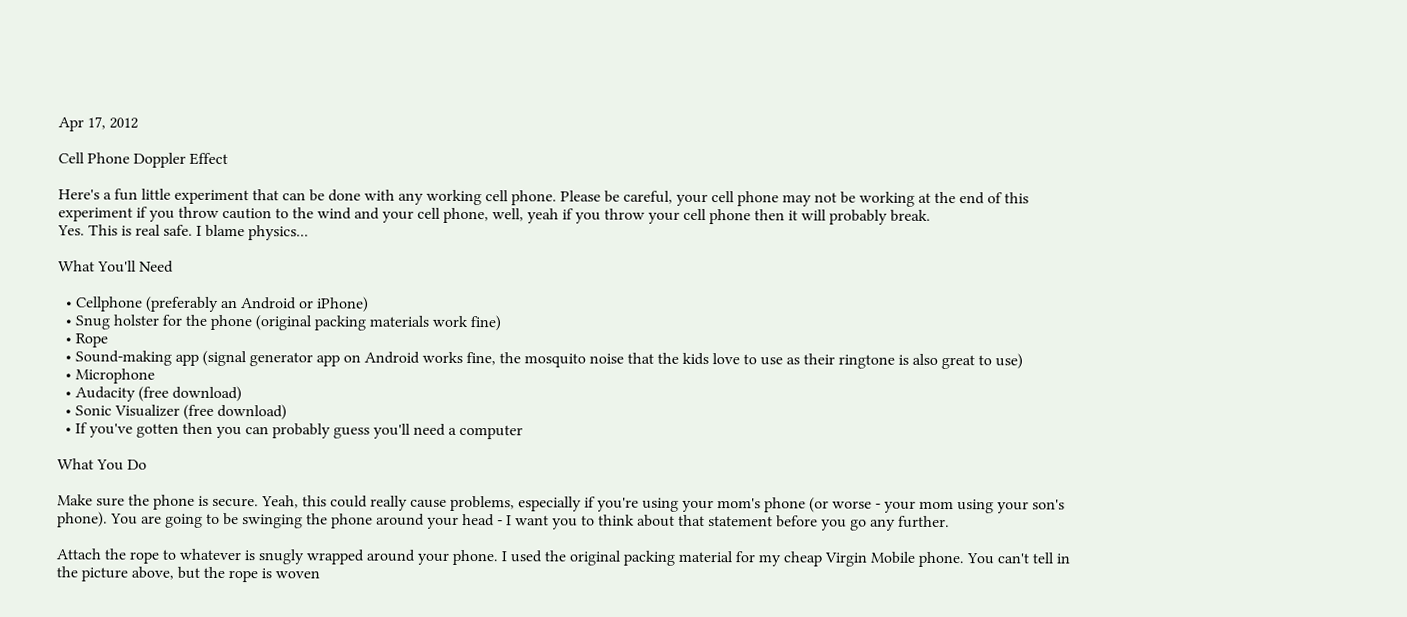Apr 17, 2012

Cell Phone Doppler Effect

Here's a fun little experiment that can be done with any working cell phone. Please be careful, your cell phone may not be working at the end of this experiment if you throw caution to the wind and your cell phone, well, yeah if you throw your cell phone then it will probably break.
Yes. This is real safe. I blame physics...

What You'll Need

  • Cellphone (preferably an Android or iPhone)
  • Snug holster for the phone (original packing materials work fine)
  • Rope
  • Sound-making app (signal generator app on Android works fine, the mosquito noise that the kids love to use as their ringtone is also great to use)
  • Microphone
  • Audacity (free download)
  • Sonic Visualizer (free download)
  • If you've gotten then you can probably guess you'll need a computer

What You Do

Make sure the phone is secure. Yeah, this could really cause problems, especially if you're using your mom's phone (or worse - your mom using your son's phone). You are going to be swinging the phone around your head - I want you to think about that statement before you go any further.

Attach the rope to whatever is snugly wrapped around your phone. I used the original packing material for my cheap Virgin Mobile phone. You can't tell in the picture above, but the rope is woven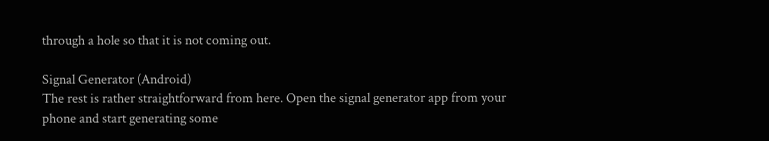through a hole so that it is not coming out.

Signal Generator (Android)
The rest is rather straightforward from here. Open the signal generator app from your phone and start generating some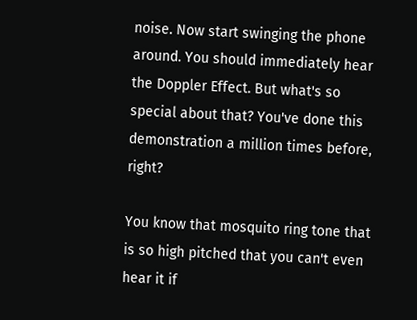noise. Now start swinging the phone around. You should immediately hear the Doppler Effect. But what's so special about that? You've done this demonstration a million times before, right?

You know that mosquito ring tone that is so high pitched that you can't even hear it if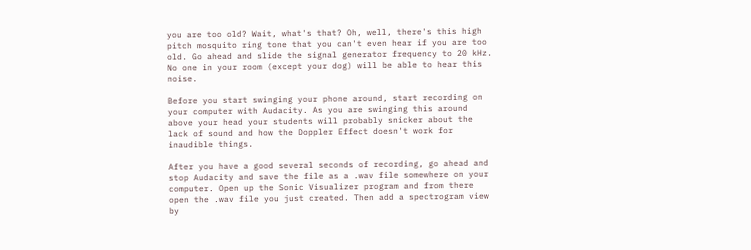you are too old? Wait, what's that? Oh, well, there's this high pitch mosquito ring tone that you can't even hear if you are too old. Go ahead and slide the signal generator frequency to 20 kHz. No one in your room (except your dog) will be able to hear this noise.

Before you start swinging your phone around, start recording on your computer with Audacity. As you are swinging this around above your head your students will probably snicker about the lack of sound and how the Doppler Effect doesn't work for inaudible things.

After you have a good several seconds of recording, go ahead and stop Audacity and save the file as a .wav file somewhere on your computer. Open up the Sonic Visualizer program and from there open the .wav file you just created. Then add a spectrogram view by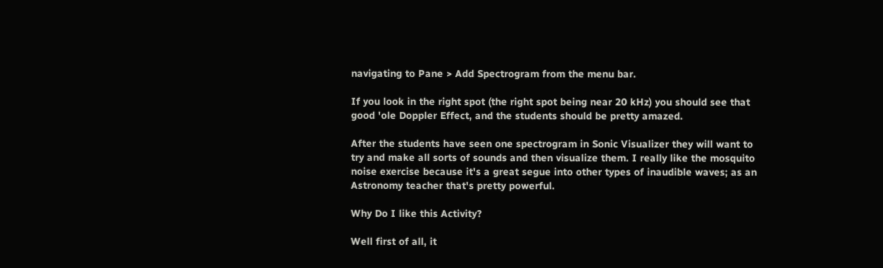navigating to Pane > Add Spectrogram from the menu bar.

If you look in the right spot (the right spot being near 20 kHz) you should see that good 'ole Doppler Effect, and the students should be pretty amazed.

After the students have seen one spectrogram in Sonic Visualizer they will want to try and make all sorts of sounds and then visualize them. I really like the mosquito noise exercise because it's a great segue into other types of inaudible waves; as an Astronomy teacher that's pretty powerful.

Why Do I like this Activity?

Well first of all, it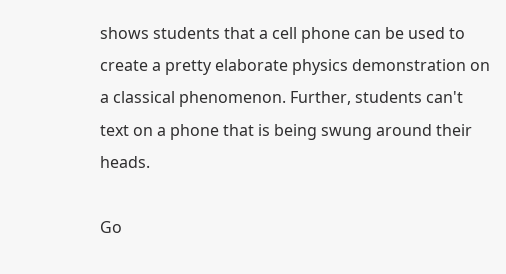shows students that a cell phone can be used to create a pretty elaborate physics demonstration on a classical phenomenon. Further, students can't text on a phone that is being swung around their heads.

Go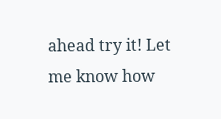ahead try it! Let me know how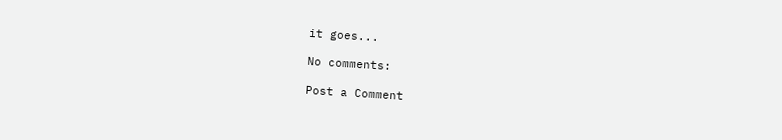it goes...

No comments:

Post a Comment